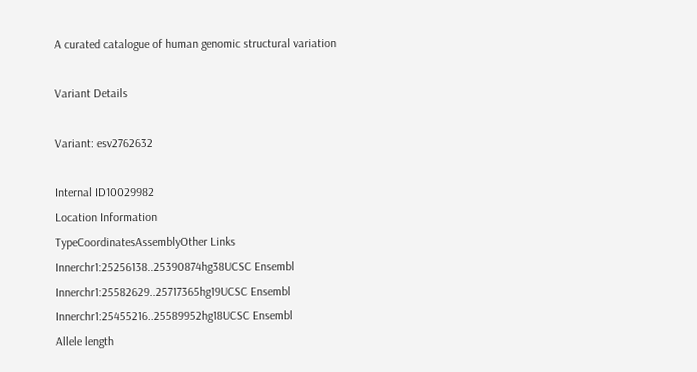A curated catalogue of human genomic structural variation

Variant Details

Variant: esv2762632

Internal ID10029982
Location Information
TypeCoordinatesAssemblyOther Links
Innerchr1:25256138..25390874hg38UCSC Ensembl
Innerchr1:25582629..25717365hg19UCSC Ensembl
Innerchr1:25455216..25589952hg18UCSC Ensembl
Allele length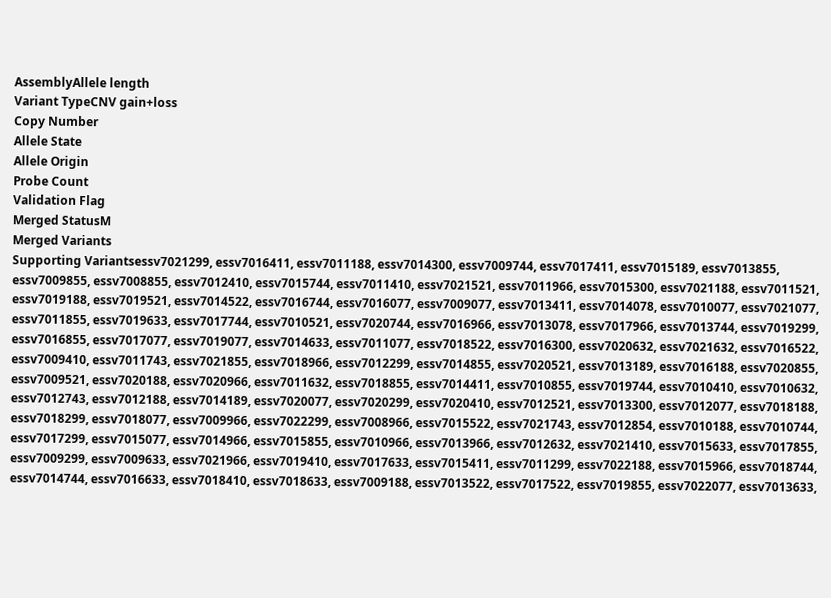AssemblyAllele length
Variant TypeCNV gain+loss
Copy Number
Allele State
Allele Origin
Probe Count
Validation Flag
Merged StatusM
Merged Variants
Supporting Variantsessv7021299, essv7016411, essv7011188, essv7014300, essv7009744, essv7017411, essv7015189, essv7013855, essv7009855, essv7008855, essv7012410, essv7015744, essv7011410, essv7021521, essv7011966, essv7015300, essv7021188, essv7011521, essv7019188, essv7019521, essv7014522, essv7016744, essv7016077, essv7009077, essv7013411, essv7014078, essv7010077, essv7021077, essv7011855, essv7019633, essv7017744, essv7010521, essv7020744, essv7016966, essv7013078, essv7017966, essv7013744, essv7019299, essv7016855, essv7017077, essv7019077, essv7014633, essv7011077, essv7018522, essv7016300, essv7020632, essv7021632, essv7016522, essv7009410, essv7011743, essv7021855, essv7018966, essv7012299, essv7014855, essv7020521, essv7013189, essv7016188, essv7020855, essv7009521, essv7020188, essv7020966, essv7011632, essv7018855, essv7014411, essv7010855, essv7019744, essv7010410, essv7010632, essv7012743, essv7012188, essv7014189, essv7020077, essv7020299, essv7020410, essv7012521, essv7013300, essv7012077, essv7018188, essv7018299, essv7018077, essv7009966, essv7022299, essv7008966, essv7015522, essv7021743, essv7012854, essv7010188, essv7010744, essv7017299, essv7015077, essv7014966, essv7015855, essv7010966, essv7013966, essv7012632, essv7021410, essv7015633, essv7017855, essv7009299, essv7009633, essv7021966, essv7019410, essv7017633, essv7015411, essv7011299, essv7022188, essv7015966, essv7018744, essv7014744, essv7016633, essv7018410, essv7018633, essv7009188, essv7013522, essv7017522, essv7019855, essv7022077, essv7013633,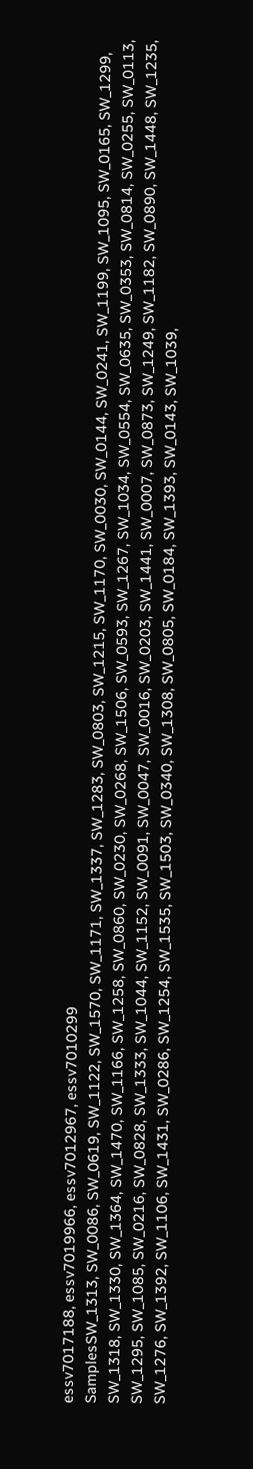essv7017188, essv7019966, essv7012967, essv7010299
SamplesSW_1313, SW_0086, SW_0619, SW_1122, SW_1570, SW_1171, SW_1337, SW_1283, SW_0803, SW_1215, SW_1170, SW_0030, SW_0144, SW_0241, SW_1199, SW_1095, SW_0165, SW_1299, SW_1318, SW_1330, SW_1364, SW_1470, SW_1166, SW_1258, SW_0860, SW_0230, SW_0268, SW_1506, SW_0593, SW_1267, SW_1034, SW_0554, SW_0635, SW_0353, SW_0814, SW_0255, SW_0113, SW_1295, SW_1085, SW_0216, SW_0828, SW_1333, SW_1044, SW_1152, SW_0091, SW_0047, SW_0016, SW_0203, SW_1441, SW_0007, SW_0873, SW_1249, SW_1182, SW_0890, SW_1448, SW_1235, SW_1276, SW_1392, SW_1106, SW_1431, SW_0286, SW_1254, SW_1535, SW_1503, SW_0340, SW_1308, SW_0805, SW_0184, SW_1393, SW_0143, SW_1039,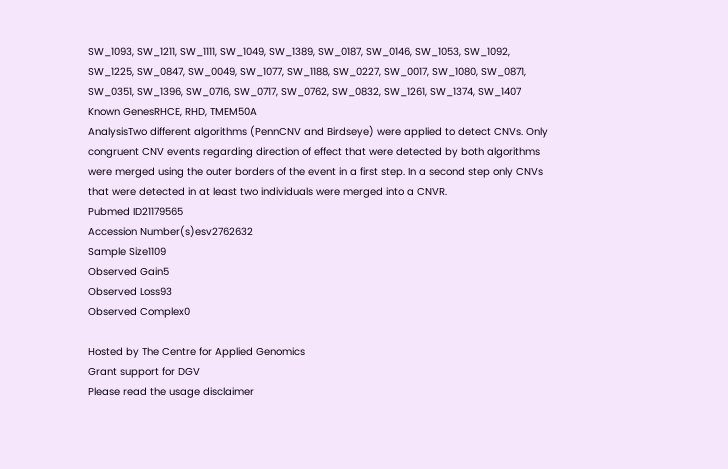SW_1093, SW_1211, SW_1111, SW_1049, SW_1389, SW_0187, SW_0146, SW_1053, SW_1092, SW_1225, SW_0847, SW_0049, SW_1077, SW_1188, SW_0227, SW_0017, SW_1080, SW_0871, SW_0351, SW_1396, SW_0716, SW_0717, SW_0762, SW_0832, SW_1261, SW_1374, SW_1407
Known GenesRHCE, RHD, TMEM50A
AnalysisTwo different algorithms (PennCNV and Birdseye) were applied to detect CNVs. Only congruent CNV events regarding direction of effect that were detected by both algorithms were merged using the outer borders of the event in a first step. In a second step only CNVs that were detected in at least two individuals were merged into a CNVR.
Pubmed ID21179565
Accession Number(s)esv2762632
Sample Size1109
Observed Gain5
Observed Loss93
Observed Complex0

Hosted by The Centre for Applied Genomics
Grant support for DGV
Please read the usage disclaimer